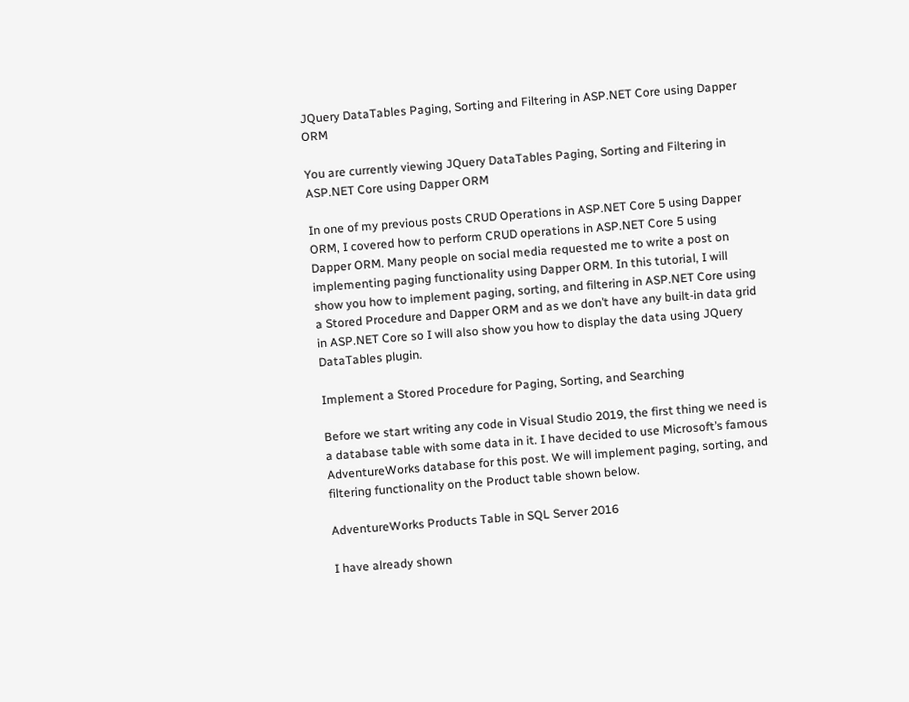JQuery DataTables Paging, Sorting and Filtering in ASP.NET Core using Dapper ORM

You are currently viewing JQuery DataTables Paging, Sorting and Filtering in ASP.NET Core using Dapper ORM

In one of my previous posts CRUD Operations in ASP.NET Core 5 using Dapper ORM, I covered how to perform CRUD operations in ASP.NET Core 5 using Dapper ORM. Many people on social media requested me to write a post on implementing paging functionality using Dapper ORM. In this tutorial, I will show you how to implement paging, sorting, and filtering in ASP.NET Core using a Stored Procedure and Dapper ORM and as we don’t have any built-in data grid in ASP.NET Core so I will also show you how to display the data using JQuery DataTables plugin.

Implement a Stored Procedure for Paging, Sorting, and Searching

Before we start writing any code in Visual Studio 2019, the first thing we need is a database table with some data in it. I have decided to use Microsoft’s famous AdventureWorks database for this post. We will implement paging, sorting, and filtering functionality on the Product table shown below.

AdventureWorks Products Table in SQL Server 2016

I have already shown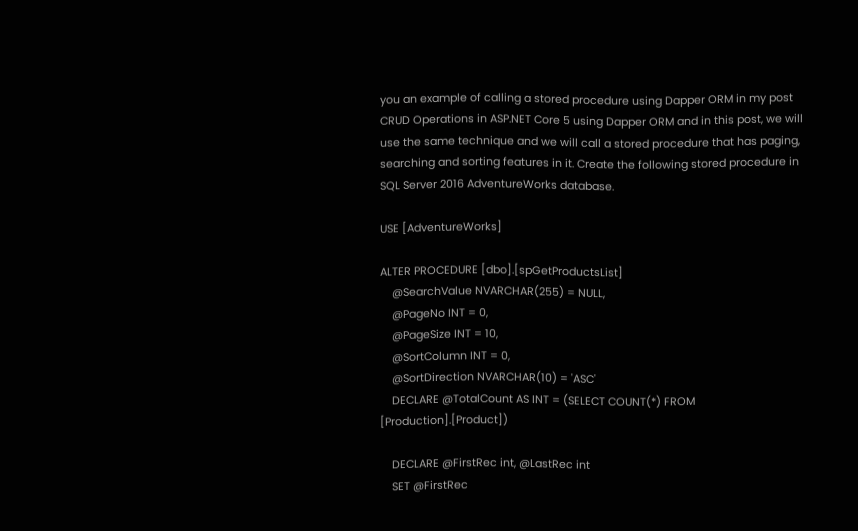you an example of calling a stored procedure using Dapper ORM in my post CRUD Operations in ASP.NET Core 5 using Dapper ORM and in this post, we will use the same technique and we will call a stored procedure that has paging, searching and sorting features in it. Create the following stored procedure in SQL Server 2016 AdventureWorks database.

USE [AdventureWorks]

ALTER PROCEDURE [dbo].[spGetProductsList]
    @SearchValue NVARCHAR(255) = NULL,
    @PageNo INT = 0,
    @PageSize INT = 10,
    @SortColumn INT = 0,
    @SortDirection NVARCHAR(10) = 'ASC'
    DECLARE @TotalCount AS INT = (SELECT COUNT(*) FROM [Production].[Product])

    DECLARE @FirstRec int, @LastRec int
    SET @FirstRec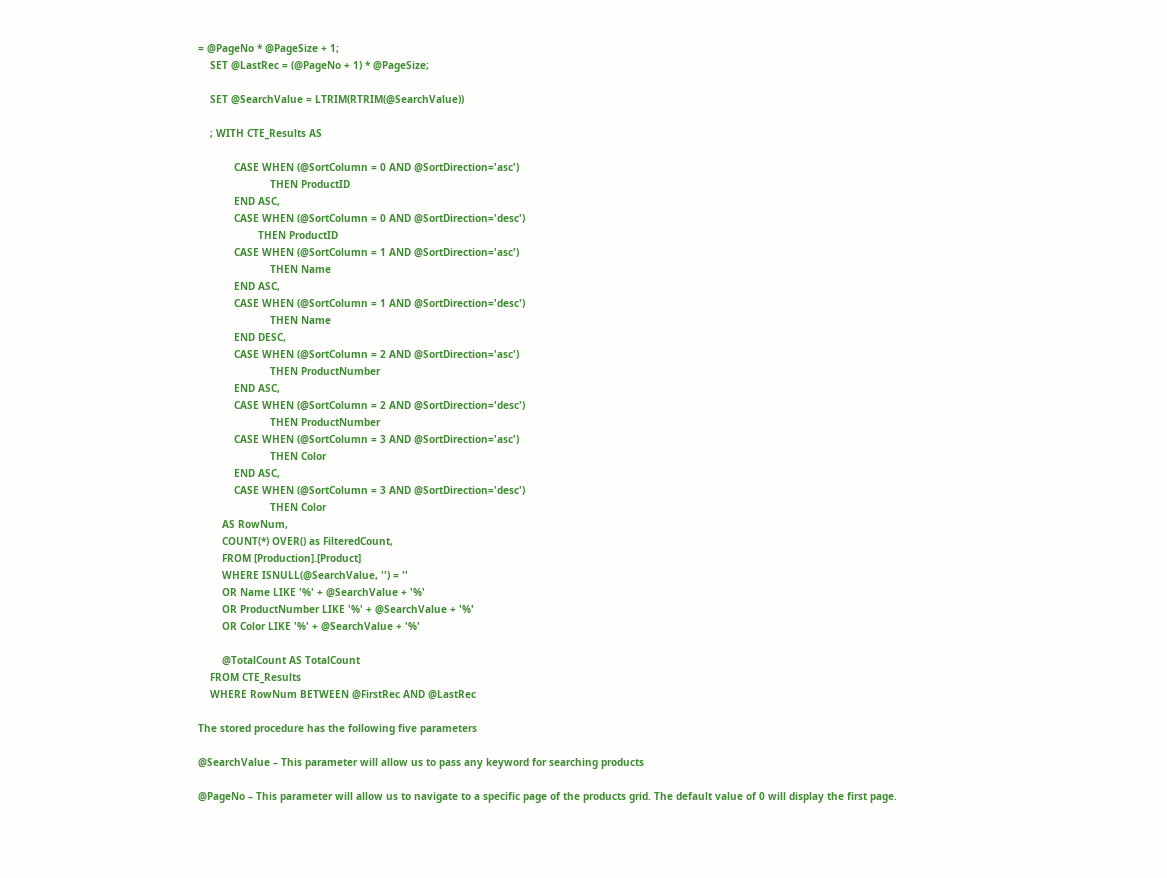= @PageNo * @PageSize + 1;
    SET @LastRec = (@PageNo + 1) * @PageSize;

    SET @SearchValue = LTRIM(RTRIM(@SearchValue))

    ; WITH CTE_Results AS

            CASE WHEN (@SortColumn = 0 AND @SortDirection='asc')
                        THEN ProductID
            END ASC,
            CASE WHEN (@SortColumn = 0 AND @SortDirection='desc')
                    THEN ProductID
            CASE WHEN (@SortColumn = 1 AND @SortDirection='asc')
                        THEN Name
            END ASC,
            CASE WHEN (@SortColumn = 1 AND @SortDirection='desc')
                        THEN Name
            END DESC,
            CASE WHEN (@SortColumn = 2 AND @SortDirection='asc')
                        THEN ProductNumber
            END ASC,
            CASE WHEN (@SortColumn = 2 AND @SortDirection='desc')
                        THEN ProductNumber
            CASE WHEN (@SortColumn = 3 AND @SortDirection='asc')
                        THEN Color
            END ASC,
            CASE WHEN (@SortColumn = 3 AND @SortDirection='desc')
                        THEN Color
        AS RowNum,
        COUNT(*) OVER() as FilteredCount,
        FROM [Production].[Product]
        WHERE ISNULL(@SearchValue, '') = ''
        OR Name LIKE '%' + @SearchValue + '%'
        OR ProductNumber LIKE '%' + @SearchValue + '%'
        OR Color LIKE '%' + @SearchValue + '%'

        @TotalCount AS TotalCount
    FROM CTE_Results
    WHERE RowNum BETWEEN @FirstRec AND @LastRec

The stored procedure has the following five parameters

@SearchValue – This parameter will allow us to pass any keyword for searching products

@PageNo – This parameter will allow us to navigate to a specific page of the products grid. The default value of 0 will display the first page.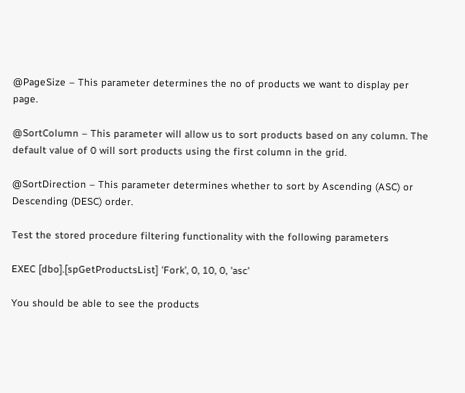@PageSize – This parameter determines the no of products we want to display per page.

@SortColumn – This parameter will allow us to sort products based on any column. The default value of 0 will sort products using the first column in the grid.

@SortDirection – This parameter determines whether to sort by Ascending (ASC) or Descending (DESC) order.

Test the stored procedure filtering functionality with the following parameters

EXEC [dbo].[spGetProductsList] 'Fork', 0, 10, 0, 'asc'

You should be able to see the products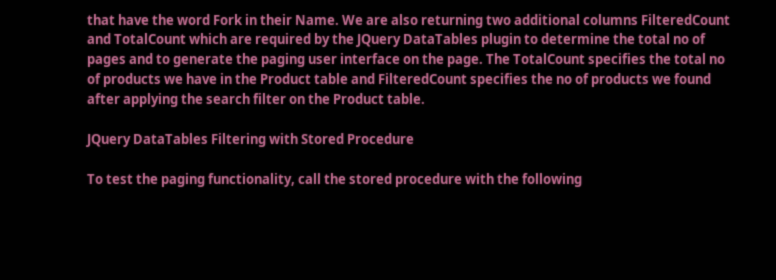that have the word Fork in their Name. We are also returning two additional columns FilteredCount and TotalCount which are required by the JQuery DataTables plugin to determine the total no of pages and to generate the paging user interface on the page. The TotalCount specifies the total no of products we have in the Product table and FilteredCount specifies the no of products we found after applying the search filter on the Product table.

JQuery DataTables Filtering with Stored Procedure

To test the paging functionality, call the stored procedure with the following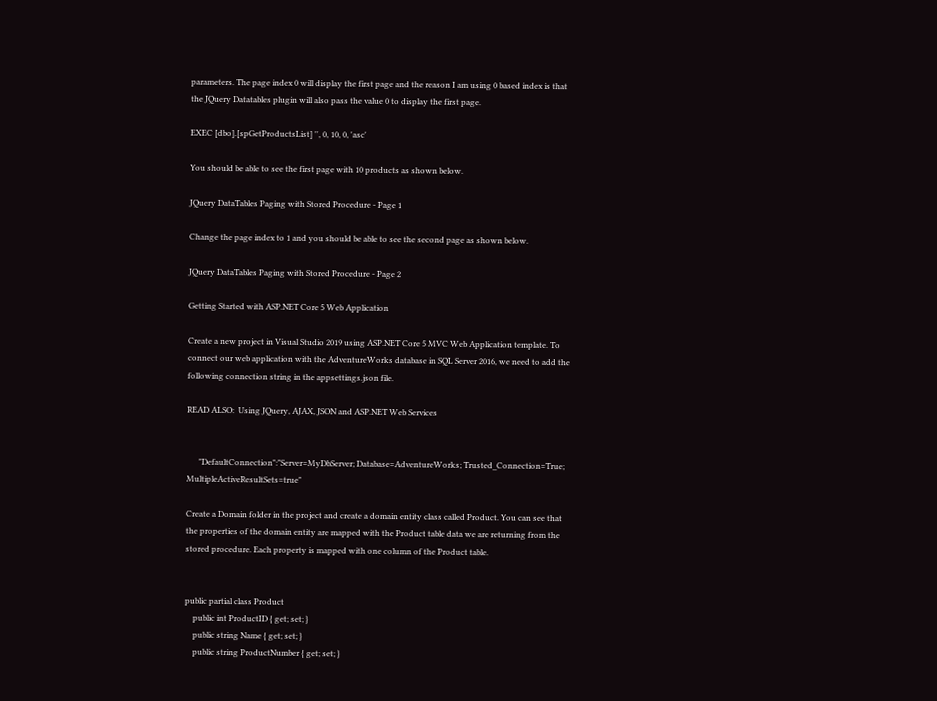parameters. The page index 0 will display the first page and the reason I am using 0 based index is that the JQuery Datatables plugin will also pass the value 0 to display the first page.

EXEC [dbo].[spGetProductsList] '', 0, 10, 0, 'asc'

You should be able to see the first page with 10 products as shown below.

JQuery DataTables Paging with Stored Procedure - Page 1

Change the page index to 1 and you should be able to see the second page as shown below.

JQuery DataTables Paging with Stored Procedure - Page 2

Getting Started with ASP.NET Core 5 Web Application

Create a new project in Visual Studio 2019 using ASP.NET Core 5 MVC Web Application template. To connect our web application with the AdventureWorks database in SQL Server 2016, we need to add the following connection string in the appsettings.json file.

READ ALSO:  Using JQuery, AJAX, JSON and ASP.NET Web Services


      "DefaultConnection":"Server=MyDbServer; Database=AdventureWorks; Trusted_Connection=True; MultipleActiveResultSets=true"

Create a Domain folder in the project and create a domain entity class called Product. You can see that the properties of the domain entity are mapped with the Product table data we are returning from the stored procedure. Each property is mapped with one column of the Product table.


public partial class Product
    public int ProductID { get; set; }
    public string Name { get; set; }
    public string ProductNumber { get; set; }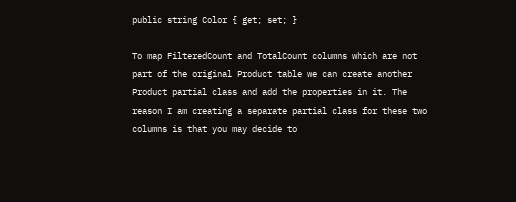public string Color { get; set; }

To map FilteredCount and TotalCount columns which are not part of the original Product table we can create another Product partial class and add the properties in it. The reason I am creating a separate partial class for these two columns is that you may decide to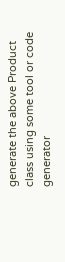generate the above Product class using some tool or code generator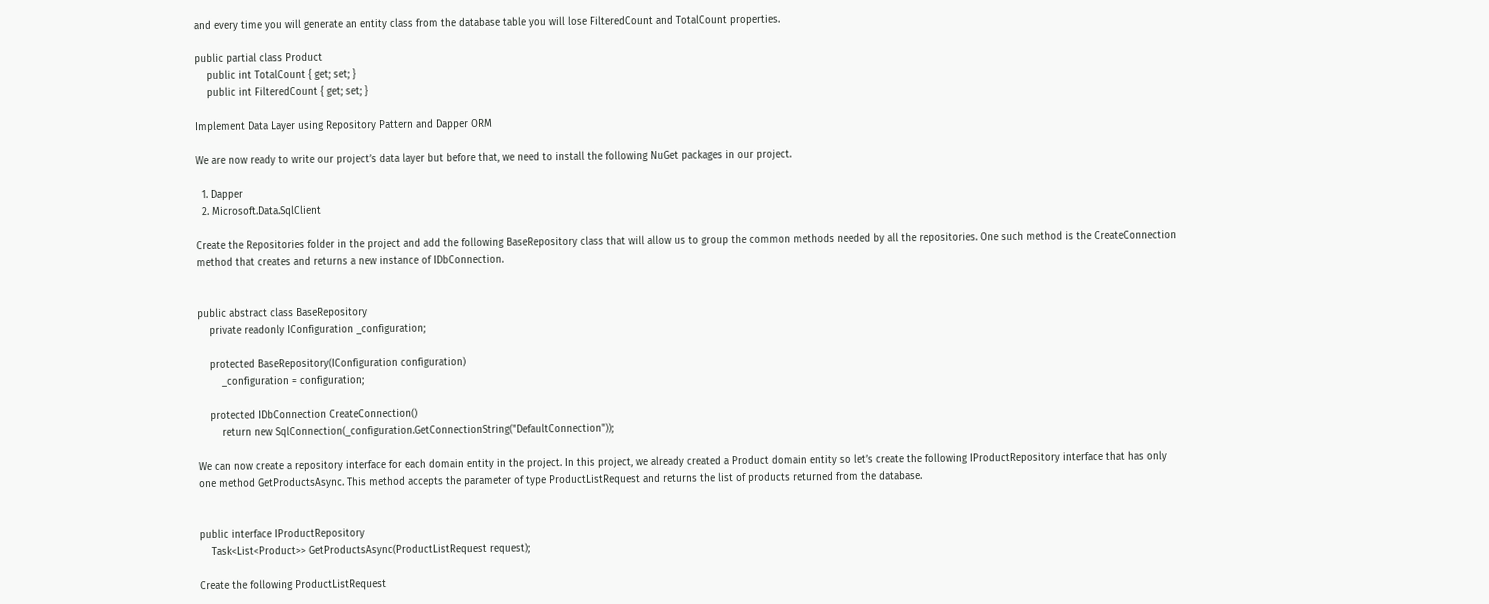and every time you will generate an entity class from the database table you will lose FilteredCount and TotalCount properties.

public partial class Product
    public int TotalCount { get; set; }
    public int FilteredCount { get; set; }

Implement Data Layer using Repository Pattern and Dapper ORM

We are now ready to write our project’s data layer but before that, we need to install the following NuGet packages in our project.

  1. Dapper
  2. Microsoft.Data.SqlClient

Create the Repositories folder in the project and add the following BaseRepository class that will allow us to group the common methods needed by all the repositories. One such method is the CreateConnection method that creates and returns a new instance of IDbConnection.


public abstract class BaseRepository
    private readonly IConfiguration _configuration;

    protected BaseRepository(IConfiguration configuration)
        _configuration = configuration;

    protected IDbConnection CreateConnection()
        return new SqlConnection(_configuration.GetConnectionString("DefaultConnection"));

We can now create a repository interface for each domain entity in the project. In this project, we already created a Product domain entity so let’s create the following IProductRepository interface that has only one method GetProductsAsync. This method accepts the parameter of type ProductListRequest and returns the list of products returned from the database.


public interface IProductRepository
    Task<List<Product>> GetProductsAsync(ProductListRequest request);

Create the following ProductListRequest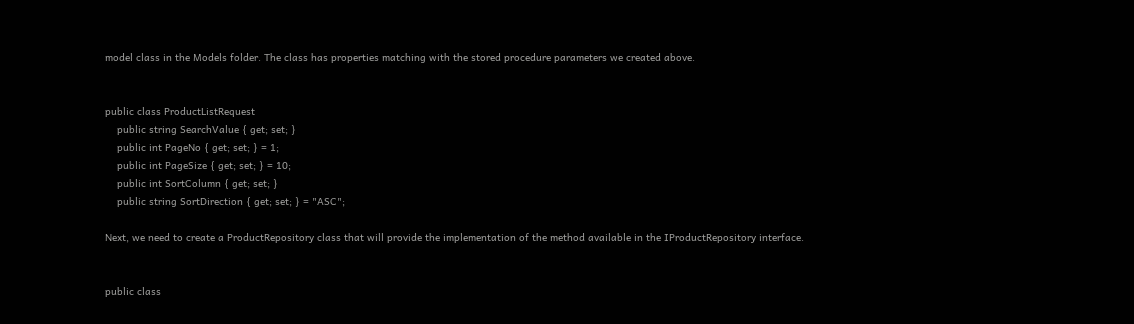model class in the Models folder. The class has properties matching with the stored procedure parameters we created above.


public class ProductListRequest
    public string SearchValue { get; set; }
    public int PageNo { get; set; } = 1;
    public int PageSize { get; set; } = 10;
    public int SortColumn { get; set; }
    public string SortDirection { get; set; } = "ASC";

Next, we need to create a ProductRepository class that will provide the implementation of the method available in the IProductRepository interface.


public class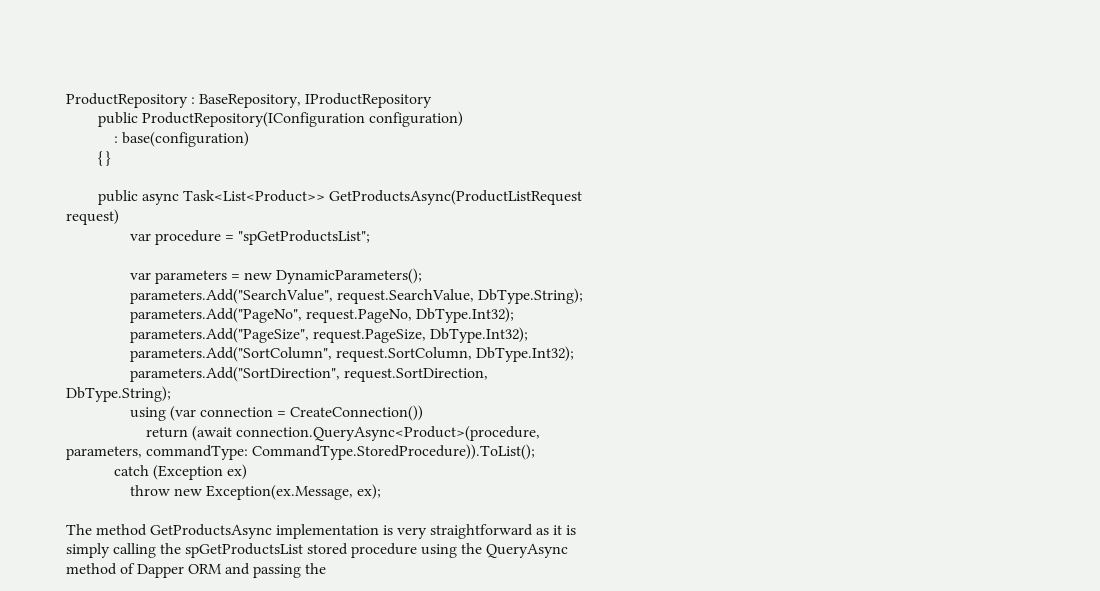ProductRepository : BaseRepository, IProductRepository
        public ProductRepository(IConfiguration configuration)
            : base(configuration)
        { }

        public async Task<List<Product>> GetProductsAsync(ProductListRequest request)
                var procedure = "spGetProductsList";

                var parameters = new DynamicParameters();
                parameters.Add("SearchValue", request.SearchValue, DbType.String);
                parameters.Add("PageNo", request.PageNo, DbType.Int32);
                parameters.Add("PageSize", request.PageSize, DbType.Int32);
                parameters.Add("SortColumn", request.SortColumn, DbType.Int32);
                parameters.Add("SortDirection", request.SortDirection, DbType.String);
                using (var connection = CreateConnection())
                    return (await connection.QueryAsync<Product>(procedure, parameters, commandType: CommandType.StoredProcedure)).ToList();
            catch (Exception ex)
                throw new Exception(ex.Message, ex);

The method GetProductsAsync implementation is very straightforward as it is simply calling the spGetProductsList stored procedure using the QueryAsync method of Dapper ORM and passing the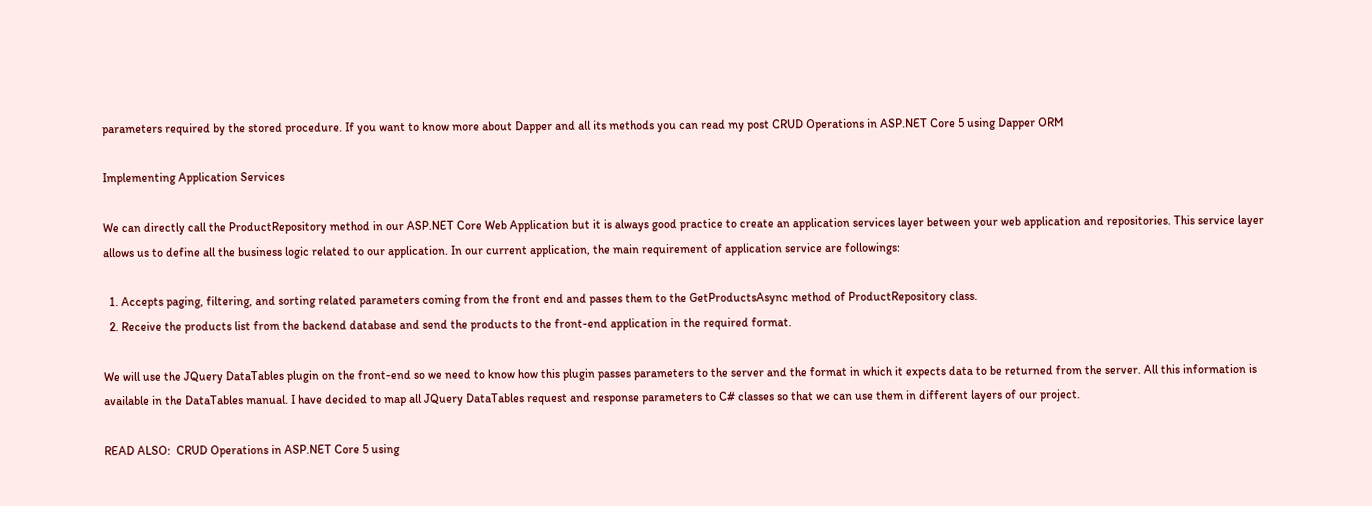parameters required by the stored procedure. If you want to know more about Dapper and all its methods you can read my post CRUD Operations in ASP.NET Core 5 using Dapper ORM

Implementing Application Services

We can directly call the ProductRepository method in our ASP.NET Core Web Application but it is always good practice to create an application services layer between your web application and repositories. This service layer allows us to define all the business logic related to our application. In our current application, the main requirement of application service are followings:

  1. Accepts paging, filtering, and sorting related parameters coming from the front end and passes them to the GetProductsAsync method of ProductRepository class.
  2. Receive the products list from the backend database and send the products to the front-end application in the required format.

We will use the JQuery DataTables plugin on the front-end so we need to know how this plugin passes parameters to the server and the format in which it expects data to be returned from the server. All this information is available in the DataTables manual. I have decided to map all JQuery DataTables request and response parameters to C# classes so that we can use them in different layers of our project.

READ ALSO:  CRUD Operations in ASP.NET Core 5 using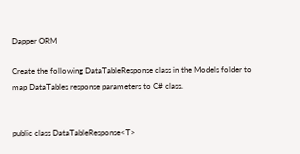Dapper ORM

Create the following DataTableResponse class in the Models folder to map DataTables response parameters to C# class.


public class DataTableResponse<T>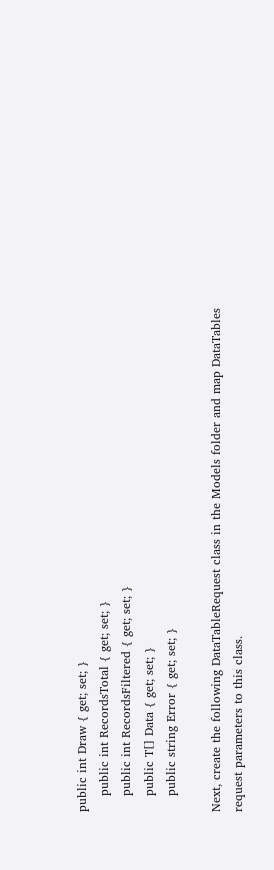public int Draw { get; set; }
    public int RecordsTotal { get; set; }
    public int RecordsFiltered { get; set; }
    public T[] Data { get; set; }
    public string Error { get; set; }

Next, create the following DataTableRequest class in the Models folder and map DataTables request parameters to this class.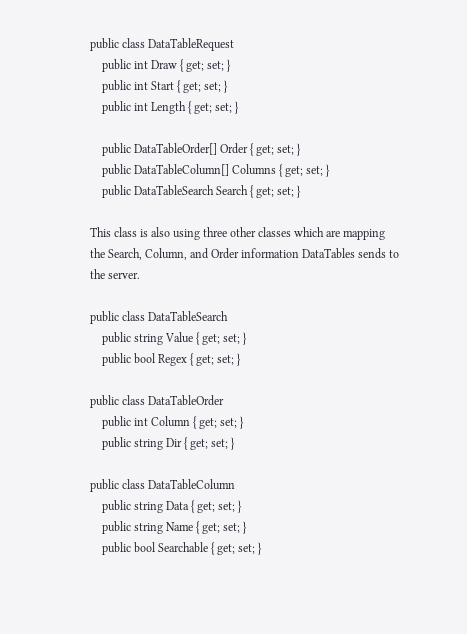public class DataTableRequest
    public int Draw { get; set; }
    public int Start { get; set; }
    public int Length { get; set; }

    public DataTableOrder[] Order { get; set; }
    public DataTableColumn[] Columns { get; set; }
    public DataTableSearch Search { get; set; }

This class is also using three other classes which are mapping the Search, Column, and Order information DataTables sends to the server.

public class DataTableSearch
    public string Value { get; set; }
    public bool Regex { get; set; }

public class DataTableOrder
    public int Column { get; set; }
    public string Dir { get; set; }

public class DataTableColumn
    public string Data { get; set; }
    public string Name { get; set; }
    public bool Searchable { get; set; }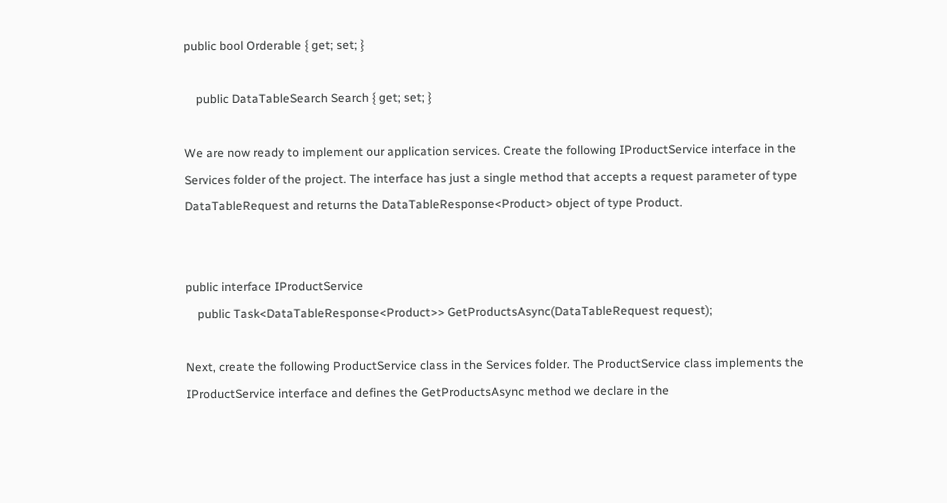public bool Orderable { get; set; }

    public DataTableSearch Search { get; set; }

We are now ready to implement our application services. Create the following IProductService interface in the Services folder of the project. The interface has just a single method that accepts a request parameter of type DataTableRequest and returns the DataTableResponse<Product> object of type Product.


public interface IProductService
    public Task<DataTableResponse<Product>> GetProductsAsync(DataTableRequest request);

Next, create the following ProductService class in the Services folder. The ProductService class implements the IProductService interface and defines the GetProductsAsync method we declare in the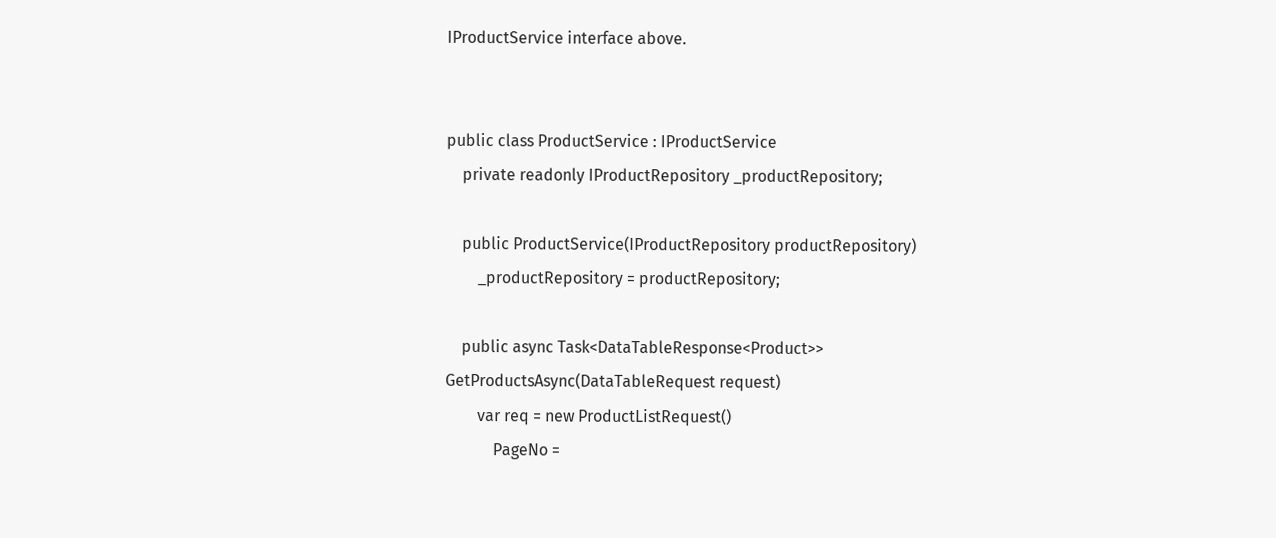IProductService interface above.


public class ProductService : IProductService
    private readonly IProductRepository _productRepository;

    public ProductService(IProductRepository productRepository)
        _productRepository = productRepository;

    public async Task<DataTableResponse<Product>> GetProductsAsync(DataTableRequest request)
        var req = new ProductListRequest()
            PageNo =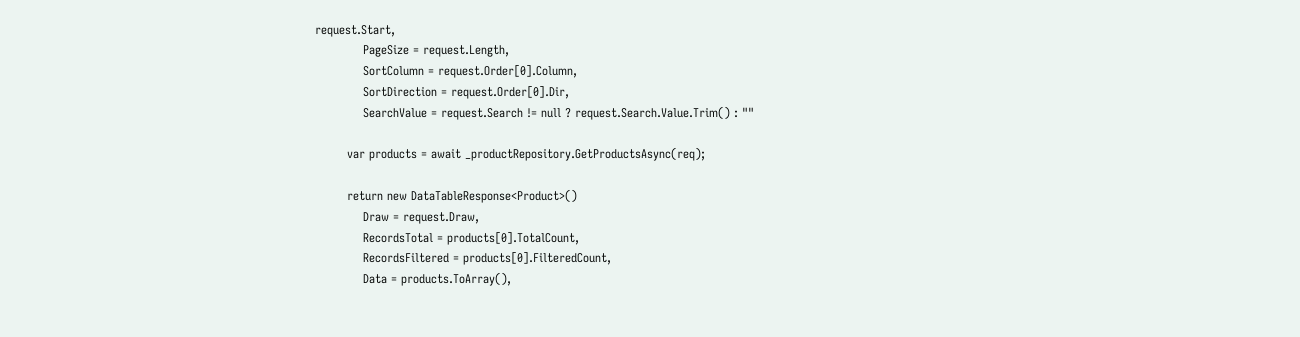request.Start,
            PageSize = request.Length,
            SortColumn = request.Order[0].Column,
            SortDirection = request.Order[0].Dir,
            SearchValue = request.Search != null ? request.Search.Value.Trim() : ""

        var products = await _productRepository.GetProductsAsync(req);

        return new DataTableResponse<Product>()
            Draw = request.Draw,
            RecordsTotal = products[0].TotalCount,
            RecordsFiltered = products[0].FilteredCount,
            Data = products.ToArray(),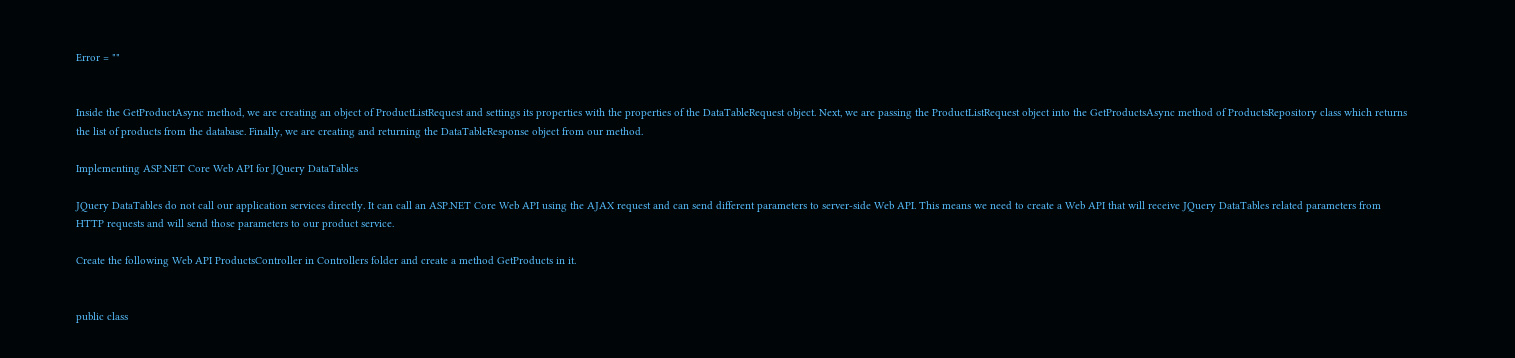Error = ""


Inside the GetProductAsync method, we are creating an object of ProductListRequest and settings its properties with the properties of the DataTableRequest object. Next, we are passing the ProductListRequest object into the GetProductsAsync method of ProductsRepository class which returns the list of products from the database. Finally, we are creating and returning the DataTableResponse object from our method.

Implementing ASP.NET Core Web API for JQuery DataTables

JQuery DataTables do not call our application services directly. It can call an ASP.NET Core Web API using the AJAX request and can send different parameters to server-side Web API. This means we need to create a Web API that will receive JQuery DataTables related parameters from HTTP requests and will send those parameters to our product service.

Create the following Web API ProductsController in Controllers folder and create a method GetProducts in it.


public class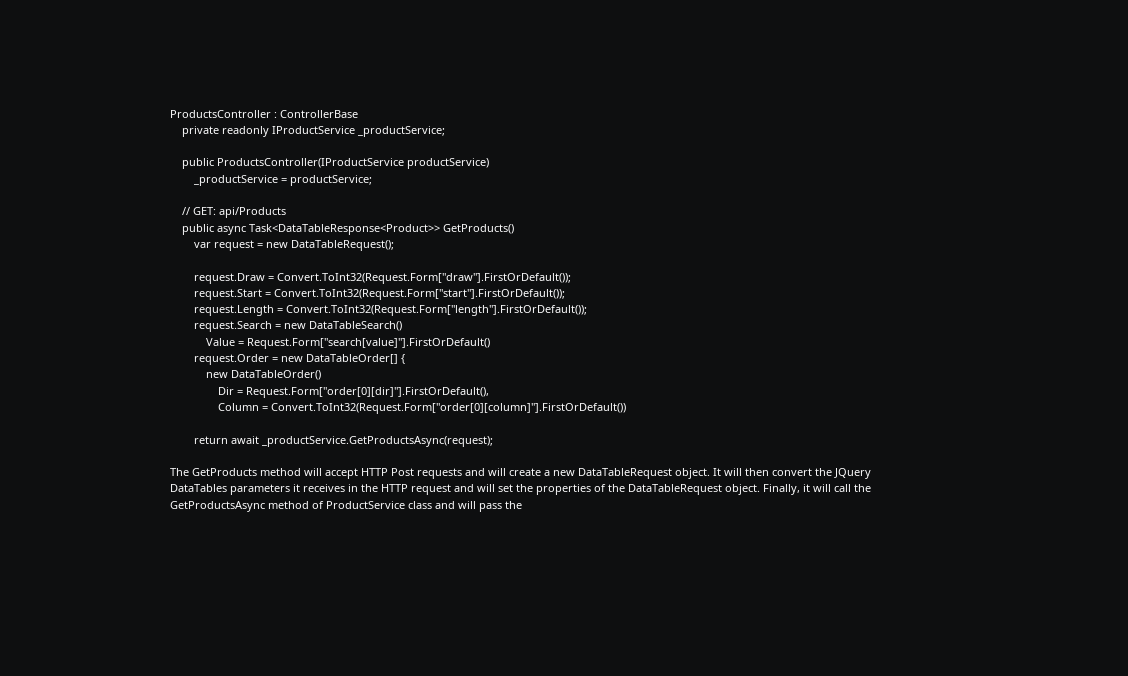ProductsController : ControllerBase
    private readonly IProductService _productService;

    public ProductsController(IProductService productService)
        _productService = productService;

    // GET: api/Products
    public async Task<DataTableResponse<Product>> GetProducts()
        var request = new DataTableRequest();

        request.Draw = Convert.ToInt32(Request.Form["draw"].FirstOrDefault());
        request.Start = Convert.ToInt32(Request.Form["start"].FirstOrDefault());
        request.Length = Convert.ToInt32(Request.Form["length"].FirstOrDefault());
        request.Search = new DataTableSearch()
            Value = Request.Form["search[value]"].FirstOrDefault()
        request.Order = new DataTableOrder[] {
            new DataTableOrder()
                Dir = Request.Form["order[0][dir]"].FirstOrDefault(),
                Column = Convert.ToInt32(Request.Form["order[0][column]"].FirstOrDefault())

        return await _productService.GetProductsAsync(request);

The GetProducts method will accept HTTP Post requests and will create a new DataTableRequest object. It will then convert the JQuery DataTables parameters it receives in the HTTP request and will set the properties of the DataTableRequest object. Finally, it will call the GetProductsAsync method of ProductService class and will pass the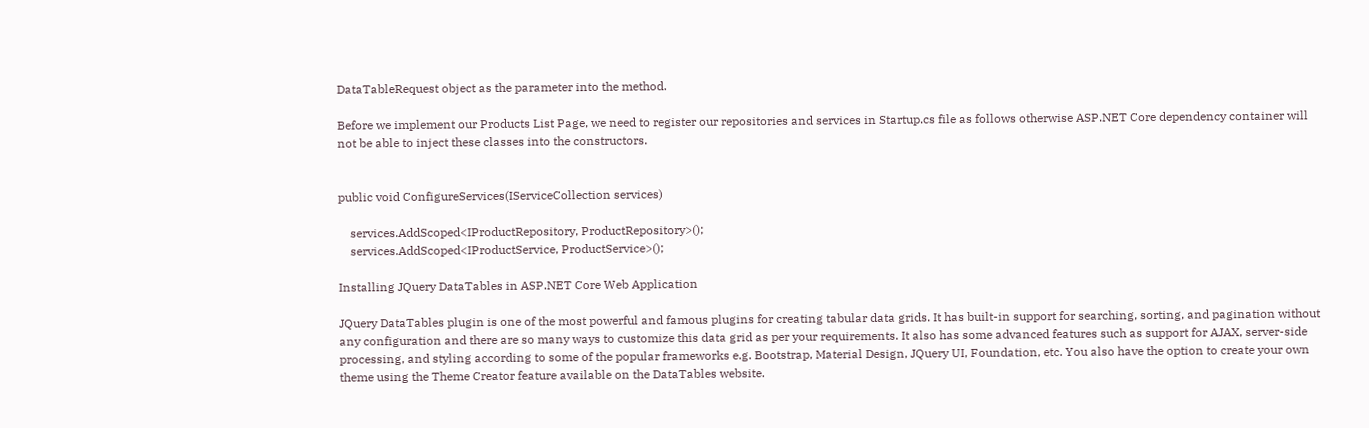DataTableRequest object as the parameter into the method.

Before we implement our Products List Page, we need to register our repositories and services in Startup.cs file as follows otherwise ASP.NET Core dependency container will not be able to inject these classes into the constructors.


public void ConfigureServices(IServiceCollection services)

    services.AddScoped<IProductRepository, ProductRepository>();
    services.AddScoped<IProductService, ProductService>();

Installing JQuery DataTables in ASP.NET Core Web Application

JQuery DataTables plugin is one of the most powerful and famous plugins for creating tabular data grids. It has built-in support for searching, sorting, and pagination without any configuration and there are so many ways to customize this data grid as per your requirements. It also has some advanced features such as support for AJAX, server-side processing, and styling according to some of the popular frameworks e.g. Bootstrap, Material Design, JQuery UI, Foundation, etc. You also have the option to create your own theme using the Theme Creator feature available on the DataTables website.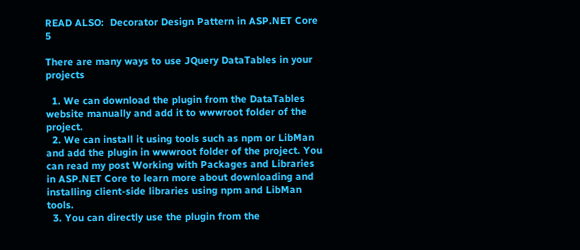READ ALSO:  Decorator Design Pattern in ASP.NET Core 5

There are many ways to use JQuery DataTables in your projects

  1. We can download the plugin from the DataTables website manually and add it to wwwroot folder of the project.
  2. We can install it using tools such as npm or LibMan and add the plugin in wwwroot folder of the project. You can read my post Working with Packages and Libraries in ASP.NET Core to learn more about downloading and installing client-side libraries using npm and LibMan tools.
  3. You can directly use the plugin from the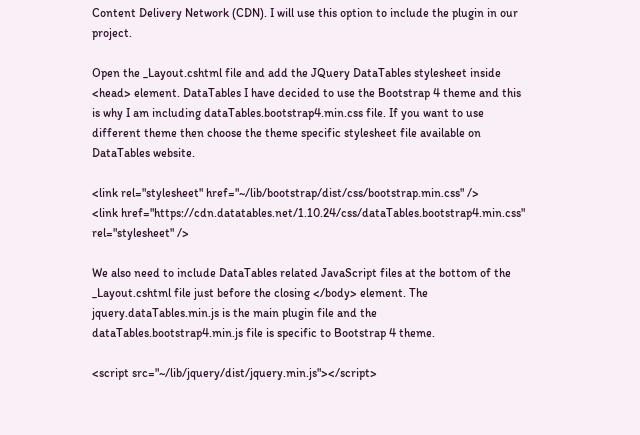Content Delivery Network (CDN). I will use this option to include the plugin in our project.

Open the _Layout.cshtml file and add the JQuery DataTables stylesheet inside <head> element. DataTables I have decided to use the Bootstrap 4 theme and this is why I am including dataTables.bootstrap4.min.css file. If you want to use different theme then choose the theme specific stylesheet file available on DataTables website.

<link rel="stylesheet" href="~/lib/bootstrap/dist/css/bootstrap.min.css" />
<link href="https://cdn.datatables.net/1.10.24/css/dataTables.bootstrap4.min.css" rel="stylesheet" />

We also need to include DataTables related JavaScript files at the bottom of the _Layout.cshtml file just before the closing </body> element. The jquery.dataTables.min.js is the main plugin file and the dataTables.bootstrap4.min.js file is specific to Bootstrap 4 theme.

<script src="~/lib/jquery/dist/jquery.min.js"></script>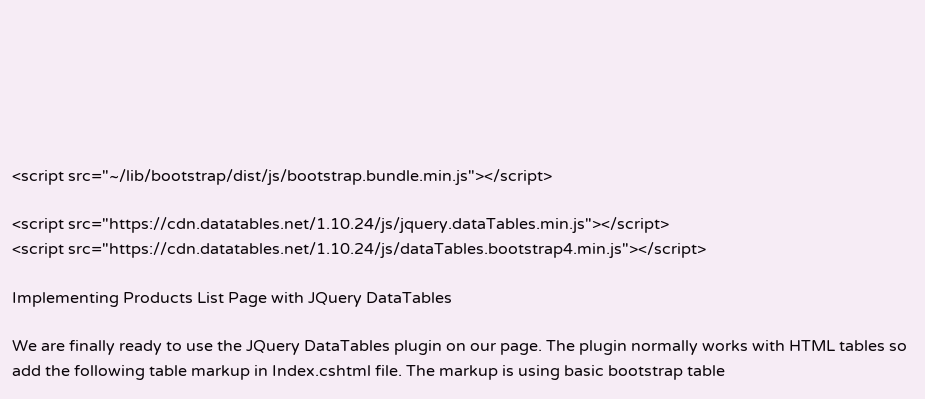<script src="~/lib/bootstrap/dist/js/bootstrap.bundle.min.js"></script>

<script src="https://cdn.datatables.net/1.10.24/js/jquery.dataTables.min.js"></script>
<script src="https://cdn.datatables.net/1.10.24/js/dataTables.bootstrap4.min.js"></script>

Implementing Products List Page with JQuery DataTables

We are finally ready to use the JQuery DataTables plugin on our page. The plugin normally works with HTML tables so add the following table markup in Index.cshtml file. The markup is using basic bootstrap table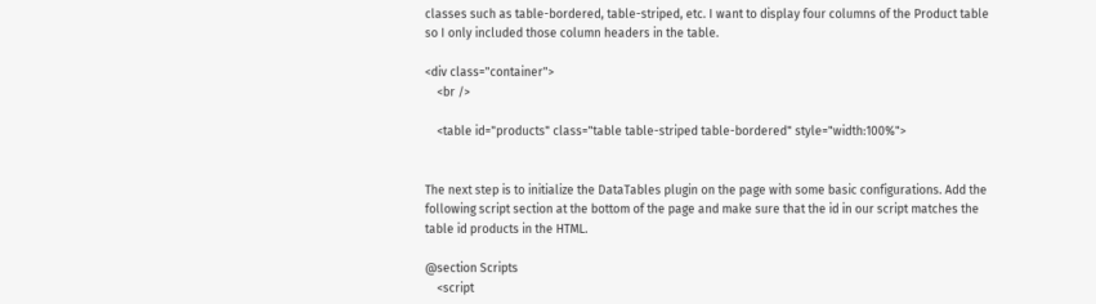classes such as table-bordered, table-striped, etc. I want to display four columns of the Product table so I only included those column headers in the table.

<div class="container">
    <br />

    <table id="products" class="table table-striped table-bordered" style="width:100%">


The next step is to initialize the DataTables plugin on the page with some basic configurations. Add the following script section at the bottom of the page and make sure that the id in our script matches the table id products in the HTML.

@section Scripts
    <script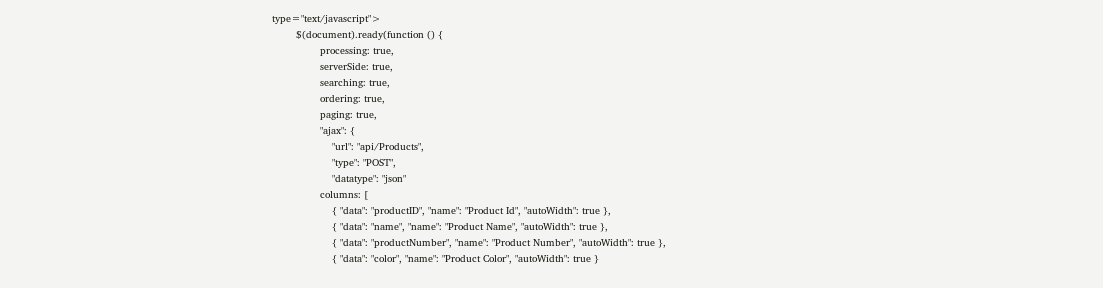type="text/javascript">
        $(document).ready(function () {
                processing: true,
                serverSide: true,
                searching: true,
                ordering: true,
                paging: true,
                "ajax": {
                    "url": "api/Products",
                    "type": "POST",
                    "datatype": "json"
                columns: [
                    { "data": "productID", "name": "Product Id", "autoWidth": true },
                    { "data": "name", "name": "Product Name", "autoWidth": true },
                    { "data": "productNumber", "name": "Product Number", "autoWidth": true },
                    { "data": "color", "name": "Product Color", "autoWidth": true }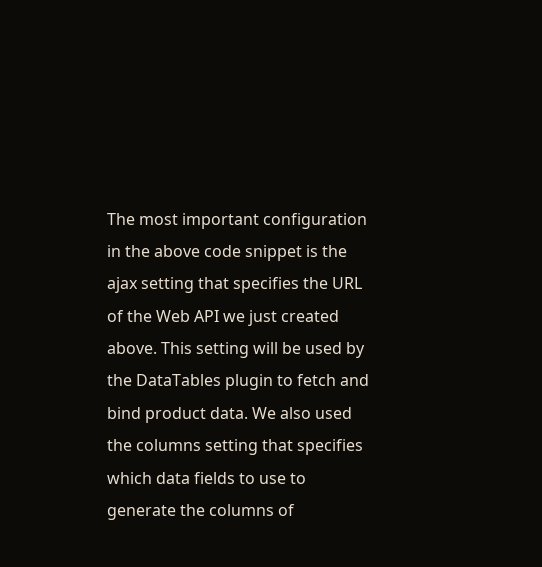The most important configuration in the above code snippet is the ajax setting that specifies the URL of the Web API we just created above. This setting will be used by the DataTables plugin to fetch and bind product data. We also used the columns setting that specifies which data fields to use to generate the columns of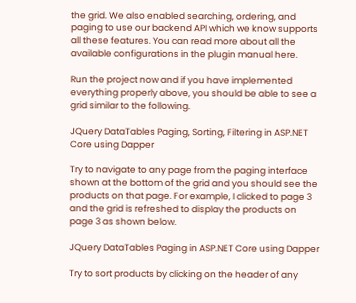the grid. We also enabled searching, ordering, and paging to use our backend API which we know supports all these features. You can read more about all the available configurations in the plugin manual here.

Run the project now and if you have implemented everything properly above, you should be able to see a grid similar to the following.

JQuery DataTables Paging, Sorting, Filtering in ASP.NET Core using Dapper

Try to navigate to any page from the paging interface shown at the bottom of the grid and you should see the products on that page. For example, I clicked to page 3 and the grid is refreshed to display the products on page 3 as shown below.

JQuery DataTables Paging in ASP.NET Core using Dapper

Try to sort products by clicking on the header of any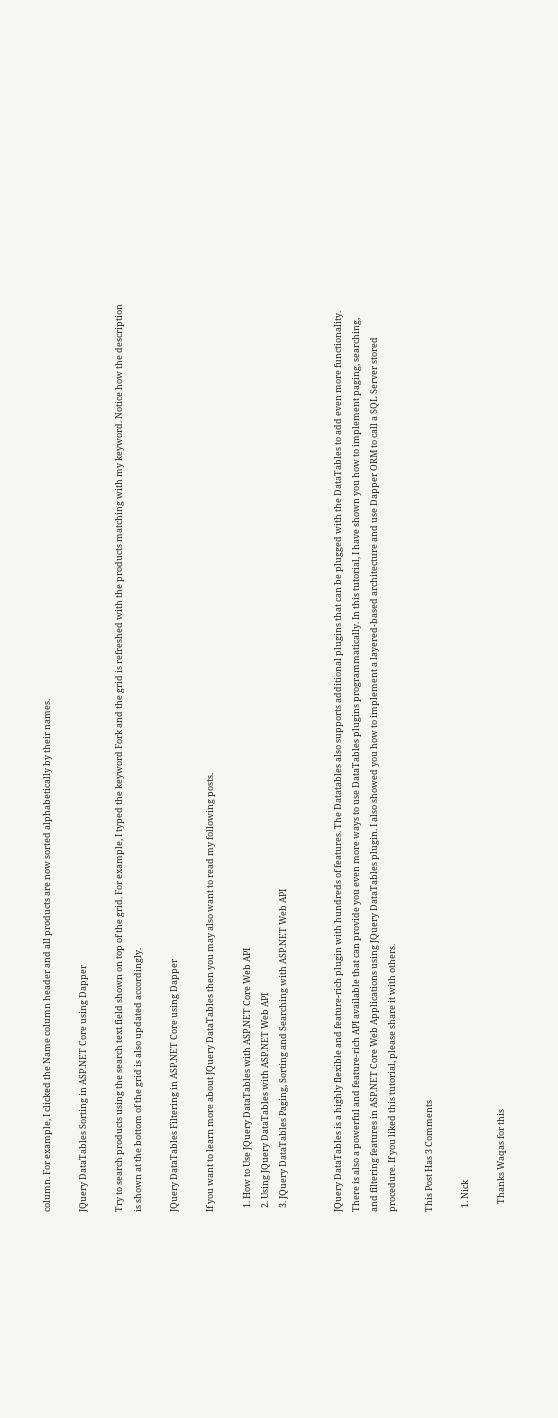column. For example, I clicked the Name column header and all products are now sorted alphabetically by their names.

JQuery DataTables Sorting in ASP.NET Core using Dapper

Try to search products using the search text field shown on top of the grid. For example, I typed the keyword Fork and the grid is refreshed with the products matching with my keyword. Notice how the description is shown at the bottom of the grid is also updated accordingly.

JQuery DataTables Filtering in ASP.NET Core using Dapper

If you want to learn more about JQuery DataTables then you may also want to read my following posts.

  1. How to Use JQuery DataTables with ASP.NET Core Web API
  2. Using JQuery DataTables with ASP.NET Web API
  3. JQuery DataTables Paging, Sorting and Searching with ASP.NET Web API


JQuery DataTables is a highly flexible and feature-rich plugin with hundreds of features. The Datatables also supports additional plugins that can be plugged with the DataTables to add even more functionality. There is also a powerful and feature-rich API available that can provide you even more ways to use DataTables plugins programmatically. In this tutorial, I have shown you how to implement paging, searching, and filtering features in ASP.NET Core Web Applications using JQuery DataTables plugin. I also showed you how to implement a layered-based architecture and use Dapper ORM to call a SQL Server stored procedure. If you liked this tutorial, please share it with others.

This Post Has 3 Comments

  1. Nick

    Thanks Waqas for this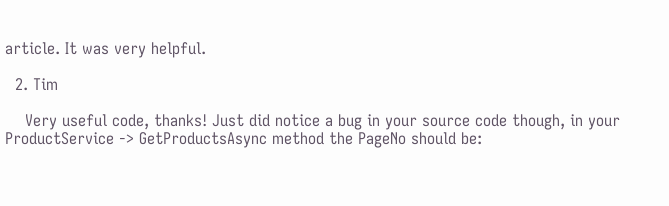article. It was very helpful.

  2. Tim

    Very useful code, thanks! Just did notice a bug in your source code though, in your ProductService -> GetProductsAsync method the PageNo should be: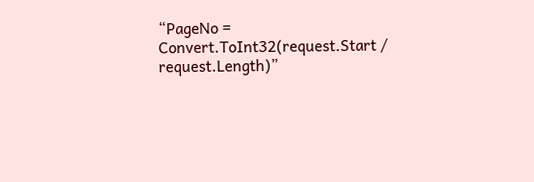“PageNo = Convert.ToInt32(request.Start / request.Length)”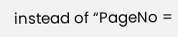instead of “PageNo =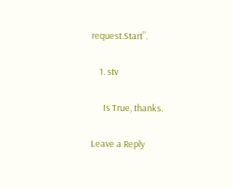request.Start”.

    1. stv

      Is True, thanks.

Leave a Reply